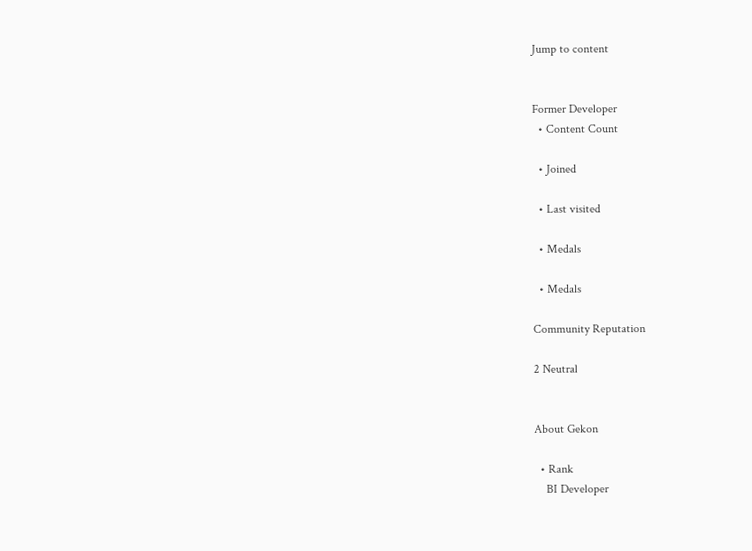Jump to content


Former Developer
  • Content Count

  • Joined

  • Last visited

  • Medals

  • Medals

Community Reputation

2 Neutral


About Gekon

  • Rank
    BI Developer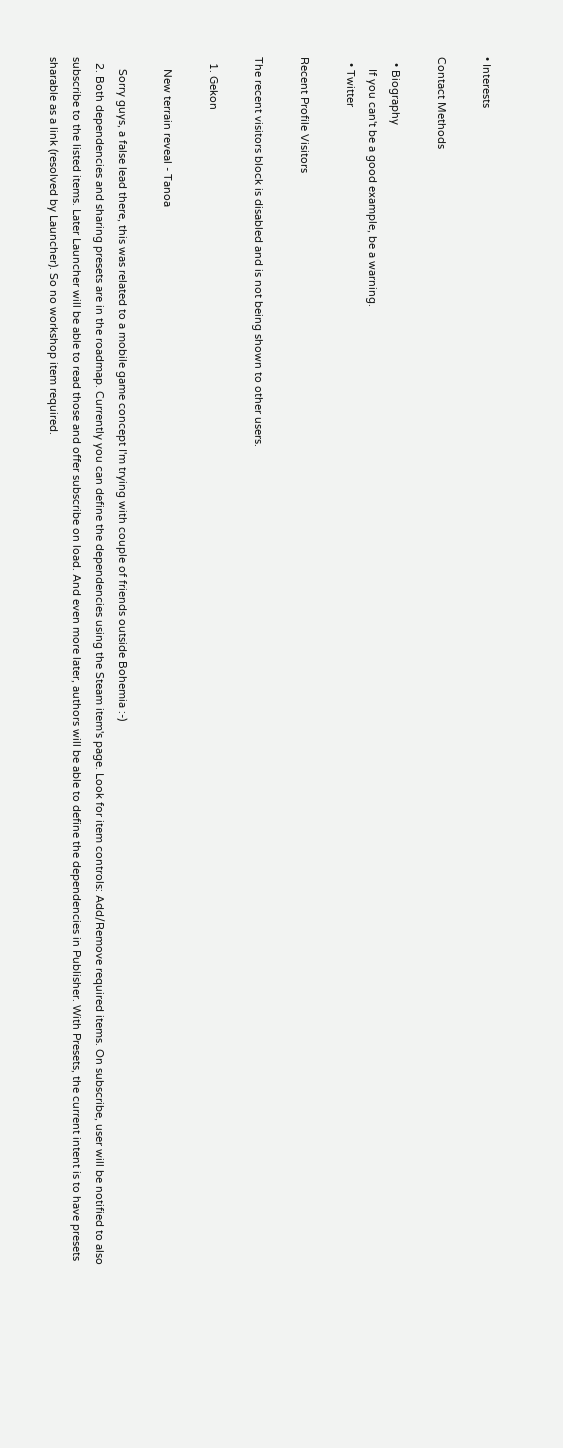• Interests

Contact Methods

  • Biography
    If you can't be a good example, be a warning.
  • Twitter

Recent Profile Visitors

The recent visitors block is disabled and is not being shown to other users.

  1. Gekon

    New terrain reveal - Tanoa

    Sorry guys, a false lead there, this was related to a mobile game concept I'm trying with couple of friends outside Bohemia :-)
  2. Both dependencies and sharing presets are in the roadmap. Currently you can define the dependencies using the Steam item's page. Look for item controls: Add/Remove required items. On subscribe, user will be notified to also subscribe to the listed items. Later Launcher will be able to read those and offer subscribe on load. And even more later, authors will be able to define the dependencies in Publisher. With Presets, the current intent is to have presets sharable as a link (resolved by Launcher). So no workshop item required.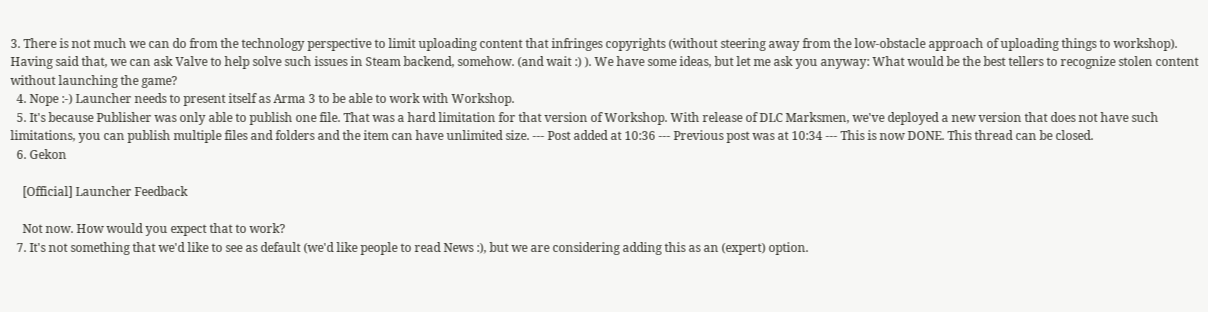3. There is not much we can do from the technology perspective to limit uploading content that infringes copyrights (without steering away from the low-obstacle approach of uploading things to workshop). Having said that, we can ask Valve to help solve such issues in Steam backend, somehow. (and wait :) ). We have some ideas, but let me ask you anyway: What would be the best tellers to recognize stolen content without launching the game?
  4. Nope :-) Launcher needs to present itself as Arma 3 to be able to work with Workshop.
  5. It's because Publisher was only able to publish one file. That was a hard limitation for that version of Workshop. With release of DLC Marksmen, we've deployed a new version that does not have such limitations, you can publish multiple files and folders and the item can have unlimited size. --- Post added at 10:36 --- Previous post was at 10:34 --- This is now DONE. This thread can be closed.
  6. Gekon

    [Official] Launcher Feedback

    Not now. How would you expect that to work?
  7. It's not something that we'd like to see as default (we'd like people to read News :), but we are considering adding this as an (expert) option.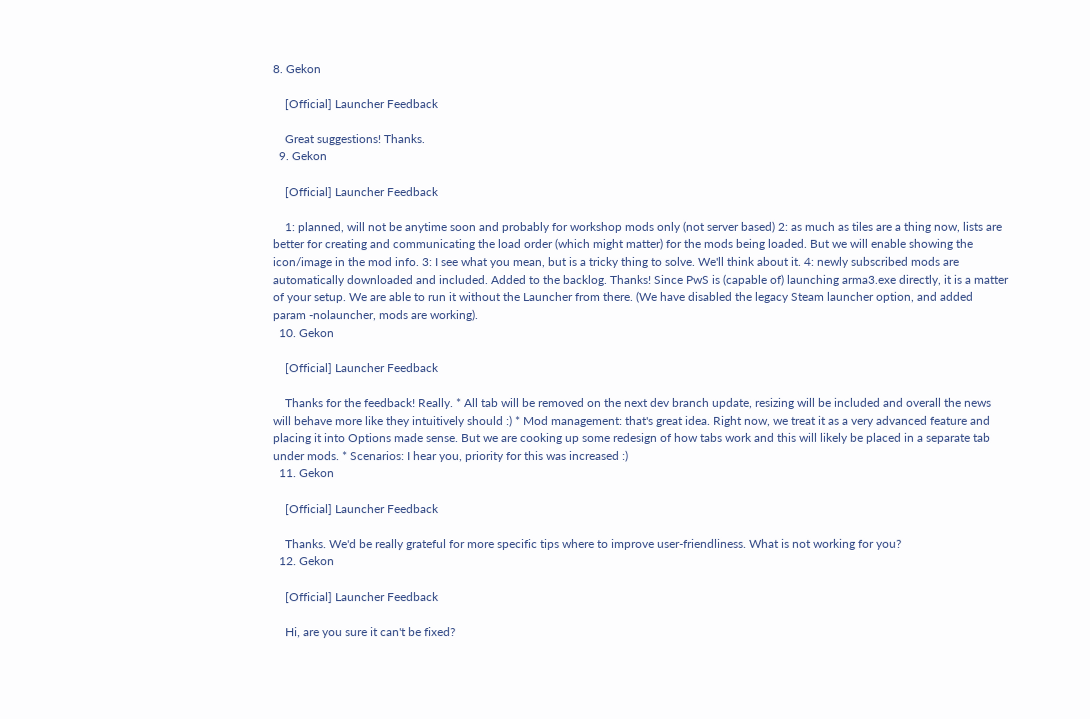8. Gekon

    [Official] Launcher Feedback

    Great suggestions! Thanks.
  9. Gekon

    [Official] Launcher Feedback

    1: planned, will not be anytime soon and probably for workshop mods only (not server based) 2: as much as tiles are a thing now, lists are better for creating and communicating the load order (which might matter) for the mods being loaded. But we will enable showing the icon/image in the mod info. 3: I see what you mean, but is a tricky thing to solve. We'll think about it. 4: newly subscribed mods are automatically downloaded and included. Added to the backlog. Thanks! Since PwS is (capable of) launching arma3.exe directly, it is a matter of your setup. We are able to run it without the Launcher from there. (We have disabled the legacy Steam launcher option, and added param -nolauncher, mods are working).
  10. Gekon

    [Official] Launcher Feedback

    Thanks for the feedback! Really. * All tab will be removed on the next dev branch update, resizing will be included and overall the news will behave more like they intuitively should :) * Mod management: that's great idea. Right now, we treat it as a very advanced feature and placing it into Options made sense. But we are cooking up some redesign of how tabs work and this will likely be placed in a separate tab under mods. * Scenarios: I hear you, priority for this was increased :)
  11. Gekon

    [Official] Launcher Feedback

    Thanks. We'd be really grateful for more specific tips where to improve user-friendliness. What is not working for you?
  12. Gekon

    [Official] Launcher Feedback

    Hi, are you sure it can't be fixed?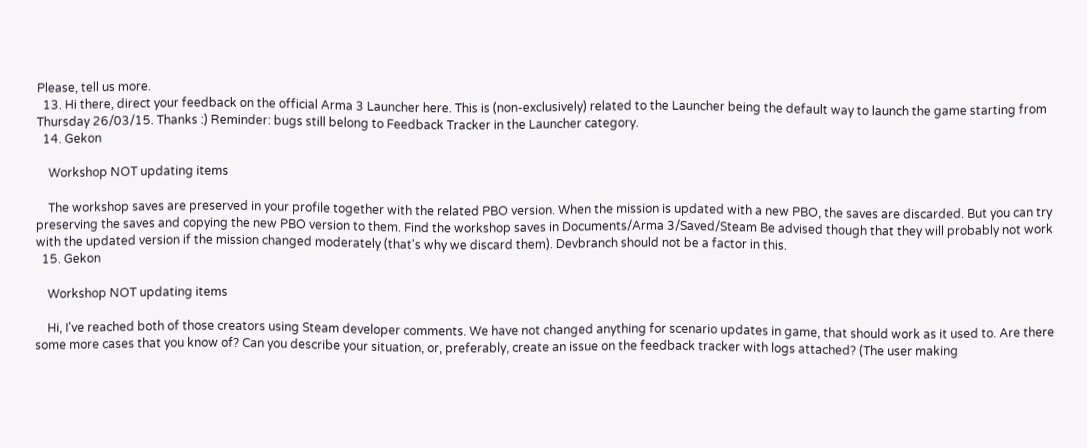Please, tell us more.
  13. Hi there, direct your feedback on the official Arma 3 Launcher here. This is (non-exclusively) related to the Launcher being the default way to launch the game starting from Thursday 26/03/15. Thanks :) Reminder: bugs still belong to Feedback Tracker in the Launcher category.
  14. Gekon

    Workshop NOT updating items

    The workshop saves are preserved in your profile together with the related PBO version. When the mission is updated with a new PBO, the saves are discarded. But you can try preserving the saves and copying the new PBO version to them. Find the workshop saves in Documents/Arma 3/Saved/Steam Be advised though that they will probably not work with the updated version if the mission changed moderately (that's why we discard them). Devbranch should not be a factor in this.
  15. Gekon

    Workshop NOT updating items

    Hi, I've reached both of those creators using Steam developer comments. We have not changed anything for scenario updates in game, that should work as it used to. Are there some more cases that you know of? Can you describe your situation, or, preferably, create an issue on the feedback tracker with logs attached? (The user making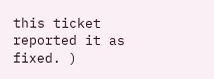this ticket reported it as fixed. )